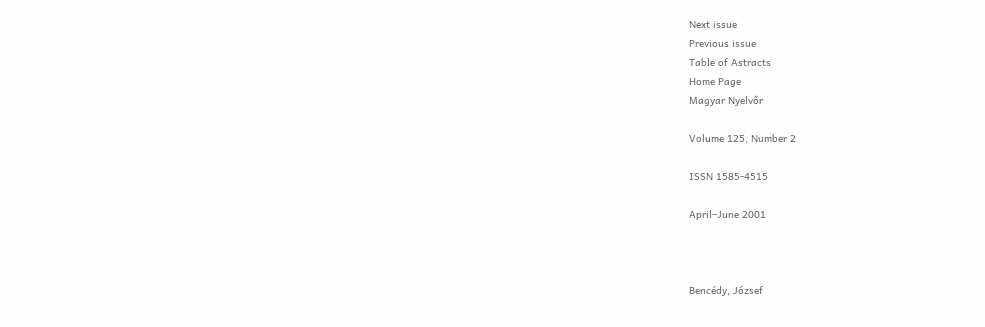Next issue
Previous issue
Table of Astracts
Home Page
Magyar Nyelvőr

Volume 125, Number 2

ISSN 1585-4515

April–June 2001



Bencédy, József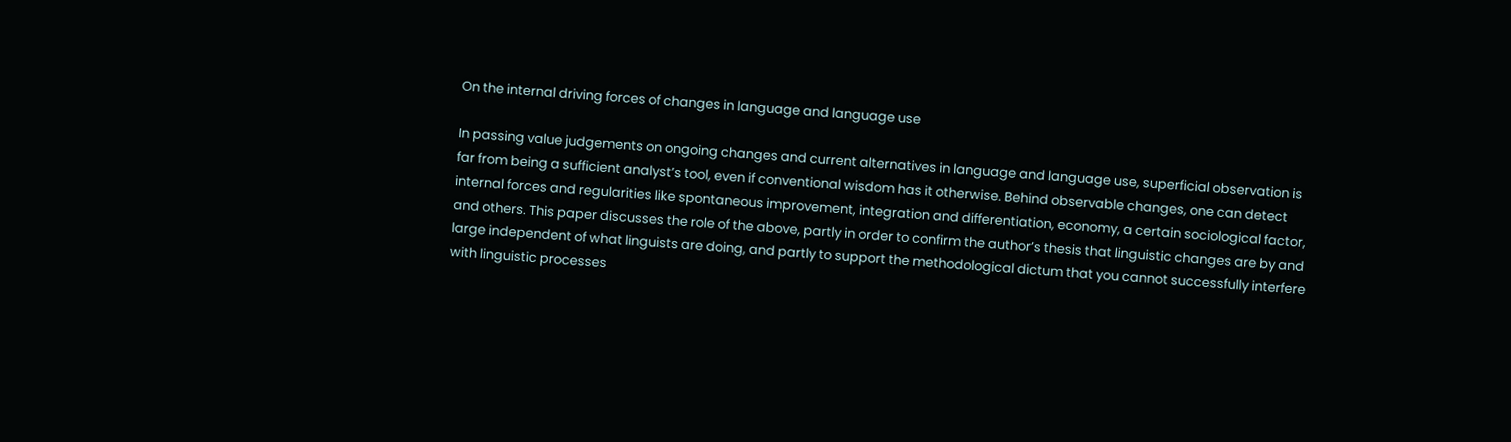On the internal driving forces of changes in language and language use

In passing value judgements on ongoing changes and current alternatives in language and language use, superficial observation is far from being a sufficient analyst’s tool, even if conventional wisdom has it otherwise. Behind observable changes, one can detect internal forces and regularities like spontaneous improvement, integration and differentiation, economy, a certain sociological factor, and others. This paper discusses the role of the above, partly in order to confirm the author’s thesis that linguistic changes are by and large independent of what linguists are doing, and partly to support the methodological dictum that you cannot successfully interfere with linguistic processes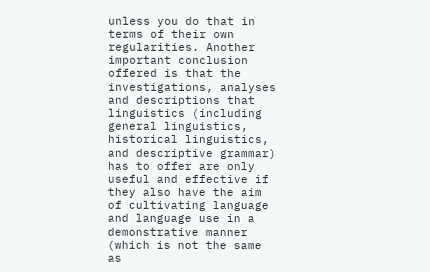unless you do that in terms of their own regularities. Another important conclusion offered is that the investigations, analyses and descriptions that linguistics (including general linguistics, historical linguistics, and descriptive grammar) has to offer are only useful and effective if they also have the aim of cultivating language and language use in a demonstrative manner (which is not the same as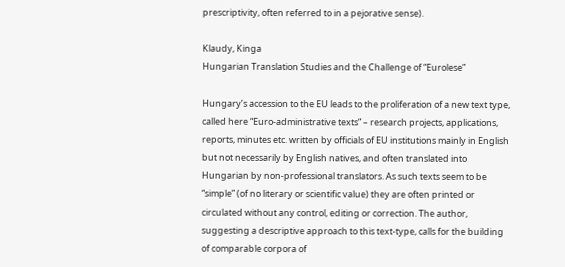prescriptivity, often referred to in a pejorative sense).

Klaudy, Kinga
Hungarian Translation Studies and the Challenge of “Eurolese”

Hungary’s accession to the EU leads to the proliferation of a new text type, called here “Euro-administrative texts” – research projects, applications, reports, minutes etc. written by officials of EU institutions mainly in English but not necessarily by English natives, and often translated into Hungarian by non-professional translators. As such texts seem to be “simple” (of no literary or scientific value) they are often printed or circulated without any control, editing or correction. The author, suggesting a descriptive approach to this text-type, calls for the building of comparable corpora of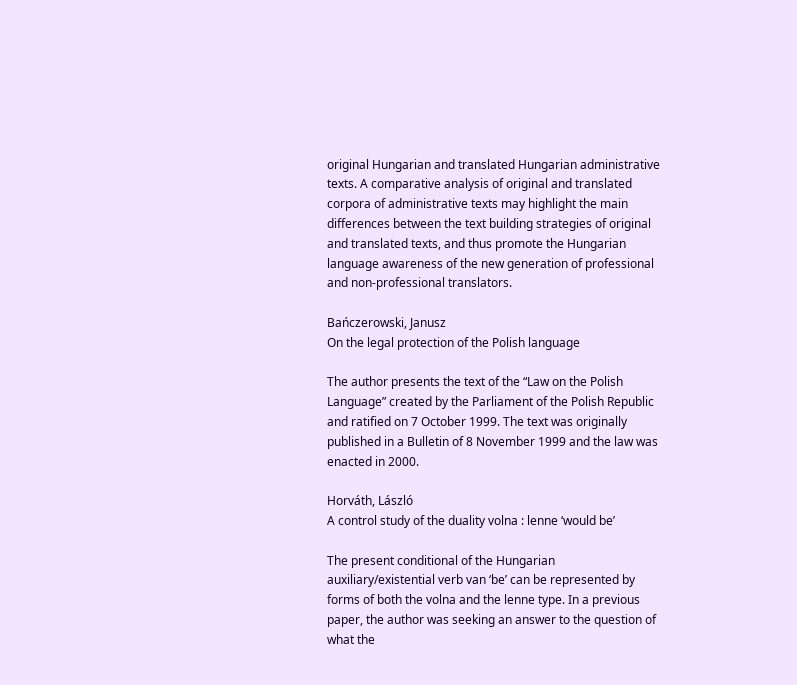original Hungarian and translated Hungarian administrative texts. A comparative analysis of original and translated corpora of administrative texts may highlight the main differences between the text building strategies of original and translated texts, and thus promote the Hungarian language awareness of the new generation of professional and non-professional translators.

Bańczerowski, Janusz
On the legal protection of the Polish language

The author presents the text of the “Law on the Polish Language” created by the Parliament of the Polish Republic and ratified on 7 October 1999. The text was originally published in a Bulletin of 8 November 1999 and the law was enacted in 2000.

Horváth, László
A control study of the duality volna : lenne ‘would be’

The present conditional of the Hungarian auxiliary/existential verb van ‘be’ can be represented by forms of both the volna and the lenne type. In a previous paper, the author was seeking an answer to the question of what the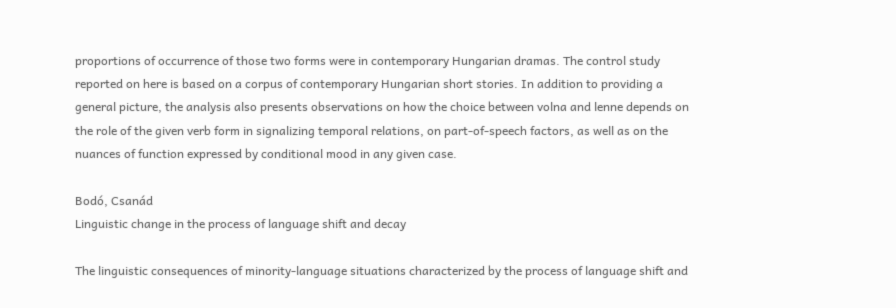proportions of occurrence of those two forms were in contemporary Hungarian dramas. The control study reported on here is based on a corpus of contemporary Hungarian short stories. In addition to providing a general picture, the analysis also presents observations on how the choice between volna and lenne depends on the role of the given verb form in signalizing temporal relations, on part-of-speech factors, as well as on the nuances of function expressed by conditional mood in any given case.

Bodó, Csanád
Linguistic change in the process of language shift and decay

The linguistic consequences of minority-language situations characterized by the process of language shift and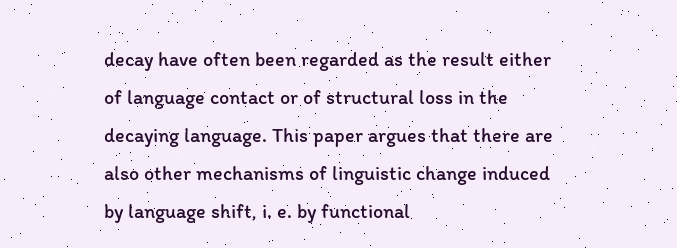decay have often been regarded as the result either of language contact or of structural loss in the decaying language. This paper argues that there are also other mechanisms of linguistic change induced by language shift, i. e. by functional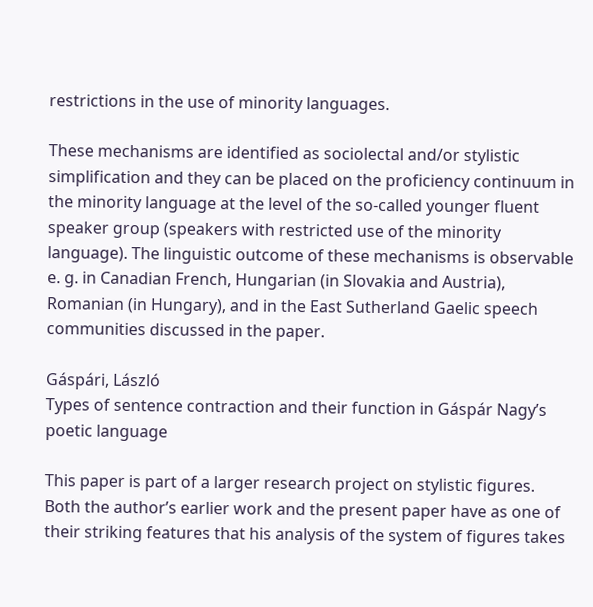restrictions in the use of minority languages.

These mechanisms are identified as sociolectal and/or stylistic simplification and they can be placed on the proficiency continuum in the minority language at the level of the so-called younger fluent speaker group (speakers with restricted use of the minority language). The linguistic outcome of these mechanisms is observable e. g. in Canadian French, Hungarian (in Slovakia and Austria), Romanian (in Hungary), and in the East Sutherland Gaelic speech communities discussed in the paper.

Gáspári, László
Types of sentence contraction and their function in Gáspár Nagy’s poetic language

This paper is part of a larger research project on stylistic figures. Both the author’s earlier work and the present paper have as one of their striking features that his analysis of the system of figures takes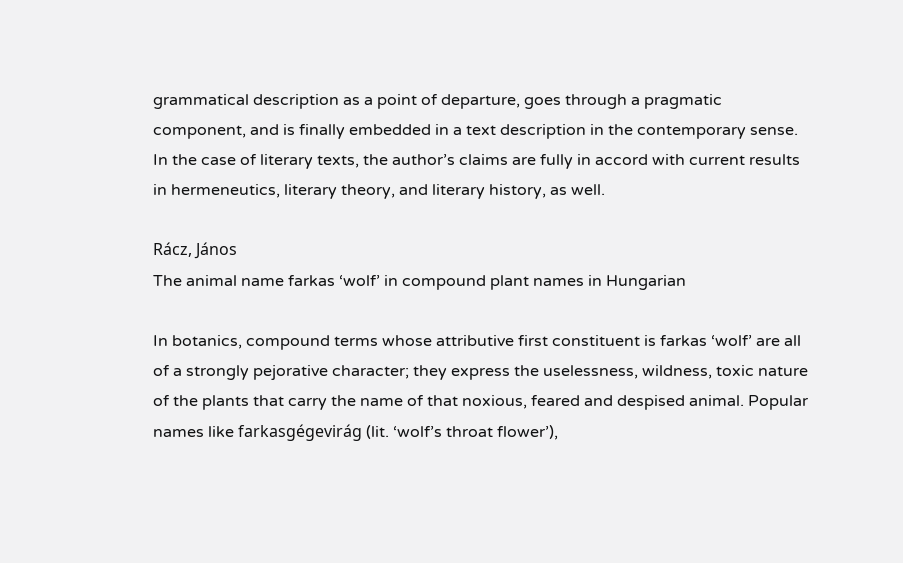grammatical description as a point of departure, goes through a pragmatic component, and is finally embedded in a text description in the contemporary sense. In the case of literary texts, the author’s claims are fully in accord with current results in hermeneutics, literary theory, and literary history, as well.

Rácz, János
The animal name farkas ‘wolf’ in compound plant names in Hungarian

In botanics, compound terms whose attributive first constituent is farkas ‘wolf’ are all of a strongly pejorative character; they express the uselessness, wildness, toxic nature of the plants that carry the name of that noxious, feared and despised animal. Popular names like farkasgégevirág (lit. ‘wolf’s throat flower’),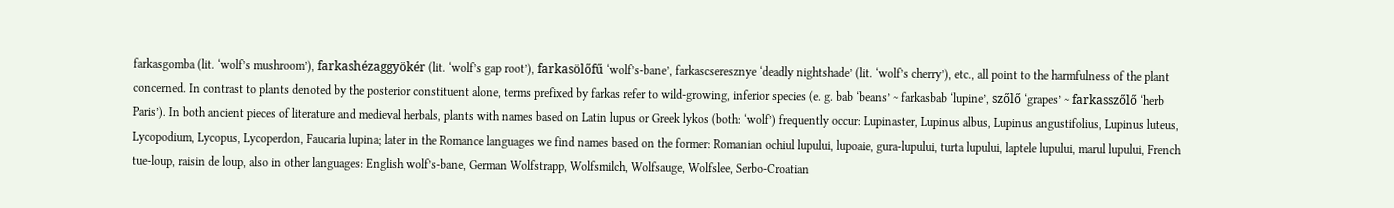farkasgomba (lit. ‘wolf’s mushroom’), farkashézaggyökér (lit. ‘wolf’s gap root’), farkasölőfű ‘wolf’s-bane’, farkascseresznye ‘deadly nightshade’ (lit. ‘wolf’s cherry’), etc., all point to the harmfulness of the plant concerned. In contrast to plants denoted by the posterior constituent alone, terms prefixed by farkas refer to wild-growing, inferior species (e. g. bab ‘beans’ ~ farkasbab ‘lupine’, szőlő ‘grapes’ ~ farkasszőlő ‘herb Paris’). In both ancient pieces of literature and medieval herbals, plants with names based on Latin lupus or Greek lykos (both: ‘wolf’) frequently occur: Lupinaster, Lupinus albus, Lupinus angustifolius, Lupinus luteus, Lycopodium, Lycopus, Lycoperdon, Faucaria lupina; later in the Romance languages we find names based on the former: Romanian ochiul lupului, lupoaie, gura-lupului, turta lupului, laptele lupului, marul lupului, French tue-loup, raisin de loup, also in other languages: English wolf’s-bane, German Wolfstrapp, Wolfsmilch, Wolfsauge, Wolfslee, Serbo-Croatian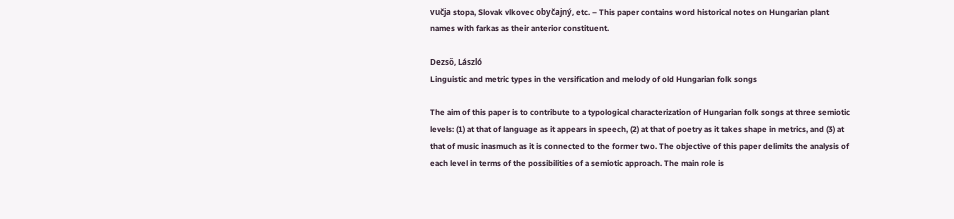vučja stopa, Slovak vlkovec obyčajný, etc. – This paper contains word historical notes on Hungarian plant names with farkas as their anterior constituent.

Dezső, László
Linguistic and metric types in the versification and melody of old Hungarian folk songs

The aim of this paper is to contribute to a typological characterization of Hungarian folk songs at three semiotic levels: (1) at that of language as it appears in speech, (2) at that of poetry as it takes shape in metrics, and (3) at that of music inasmuch as it is connected to the former two. The objective of this paper delimits the analysis of each level in terms of the possibilities of a semiotic approach. The main role is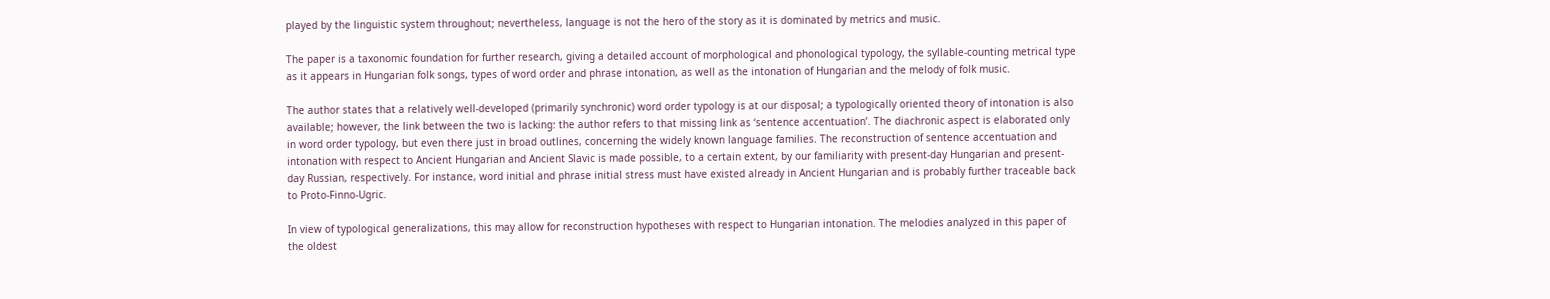played by the linguistic system throughout; nevertheless, language is not the hero of the story as it is dominated by metrics and music.

The paper is a taxonomic foundation for further research, giving a detailed account of morphological and phonological typology, the syllable-counting metrical type as it appears in Hungarian folk songs, types of word order and phrase intonation, as well as the intonation of Hungarian and the melody of folk music.

The author states that a relatively well-developed (primarily synchronic) word order typology is at our disposal; a typologically oriented theory of intonation is also available; however, the link between the two is lacking: the author refers to that missing link as ‘sentence accentuation’. The diachronic aspect is elaborated only in word order typology, but even there just in broad outlines, concerning the widely known language families. The reconstruction of sentence accentuation and intonation with respect to Ancient Hungarian and Ancient Slavic is made possible, to a certain extent, by our familiarity with present-day Hungarian and present-day Russian, respectively. For instance, word initial and phrase initial stress must have existed already in Ancient Hungarian and is probably further traceable back to Proto-Finno-Ugric.

In view of typological generalizations, this may allow for reconstruction hypotheses with respect to Hungarian intonation. The melodies analyzed in this paper of the oldest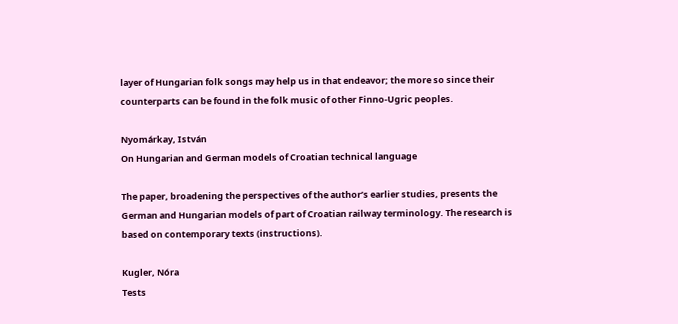layer of Hungarian folk songs may help us in that endeavor; the more so since their counterparts can be found in the folk music of other Finno-Ugric peoples.

Nyomárkay, István
On Hungarian and German models of Croatian technical language

The paper, broadening the perspectives of the author’s earlier studies, presents the German and Hungarian models of part of Croatian railway terminology. The research is based on contemporary texts (instructions).

Kugler, Nóra
Tests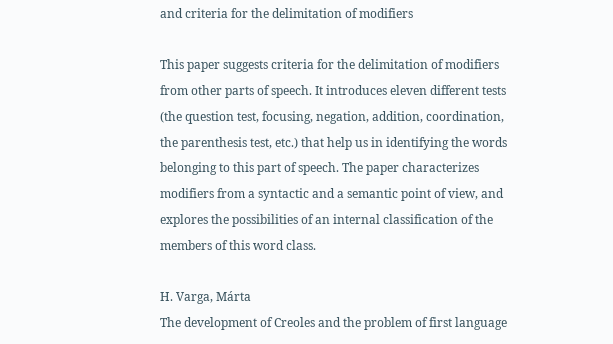and criteria for the delimitation of modifiers

This paper suggests criteria for the delimitation of modifiers from other parts of speech. It introduces eleven different tests (the question test, focusing, negation, addition, coordination, the parenthesis test, etc.) that help us in identifying the words belonging to this part of speech. The paper characterizes modifiers from a syntactic and a semantic point of view, and explores the possibilities of an internal classification of the members of this word class.

H. Varga, Márta
The development of Creoles and the problem of first language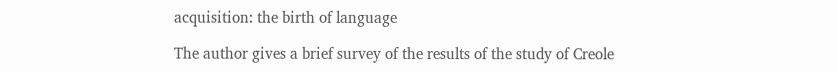acquisition: the birth of language

The author gives a brief survey of the results of the study of Creole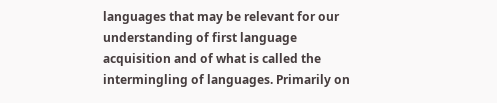languages that may be relevant for our understanding of first language acquisition and of what is called the intermingling of languages. Primarily on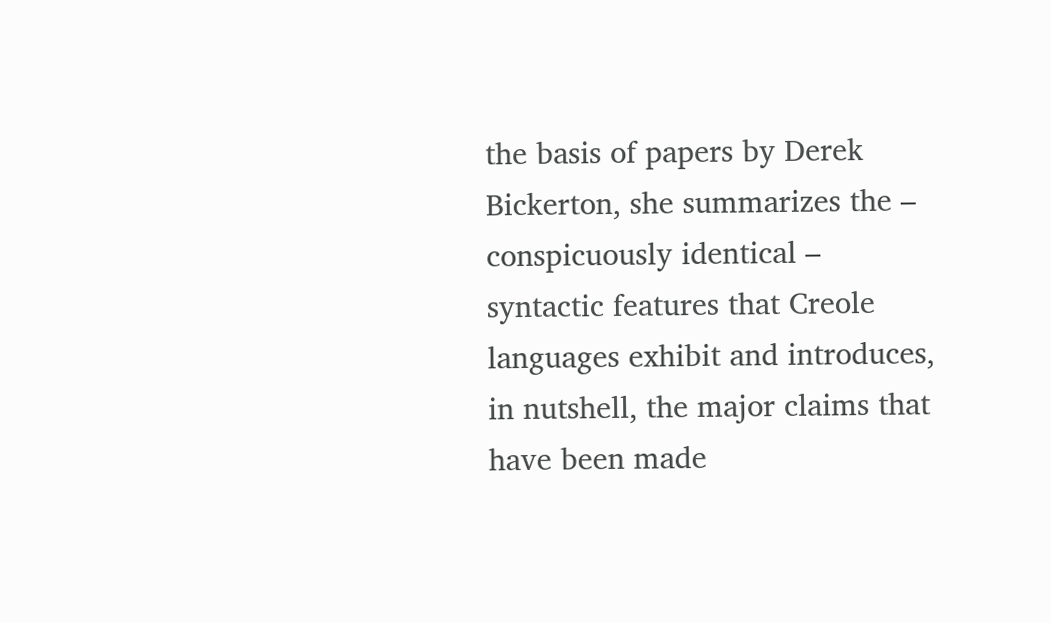the basis of papers by Derek Bickerton, she summarizes the – conspicuously identical – syntactic features that Creole languages exhibit and introduces, in nutshell, the major claims that have been made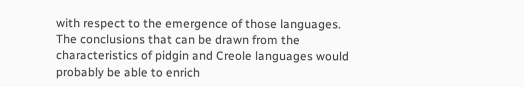with respect to the emergence of those languages. The conclusions that can be drawn from the characteristics of pidgin and Creole languages would probably be able to enrich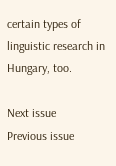certain types of linguistic research in Hungary, too.

Next issue
Previous issue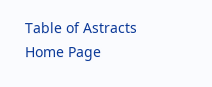Table of Astracts
Home Page